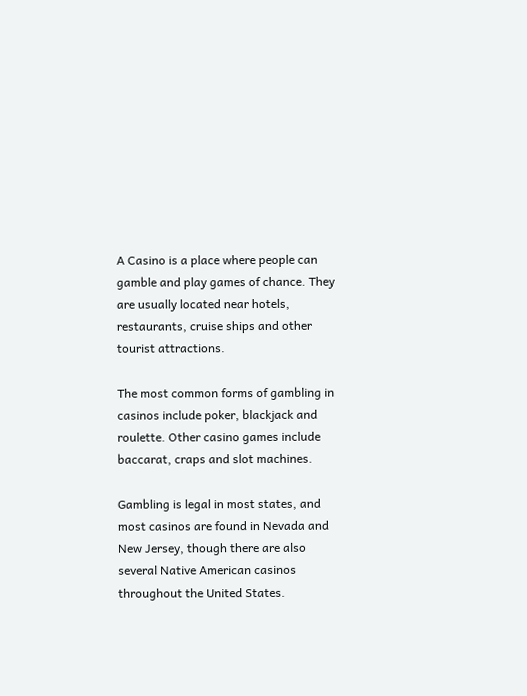A Casino is a place where people can gamble and play games of chance. They are usually located near hotels, restaurants, cruise ships and other tourist attractions.

The most common forms of gambling in casinos include poker, blackjack and roulette. Other casino games include baccarat, craps and slot machines.

Gambling is legal in most states, and most casinos are found in Nevada and New Jersey, though there are also several Native American casinos throughout the United States.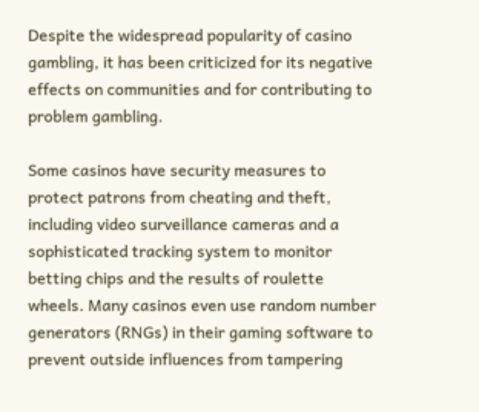Despite the widespread popularity of casino gambling, it has been criticized for its negative effects on communities and for contributing to problem gambling.

Some casinos have security measures to protect patrons from cheating and theft, including video surveillance cameras and a sophisticated tracking system to monitor betting chips and the results of roulette wheels. Many casinos even use random number generators (RNGs) in their gaming software to prevent outside influences from tampering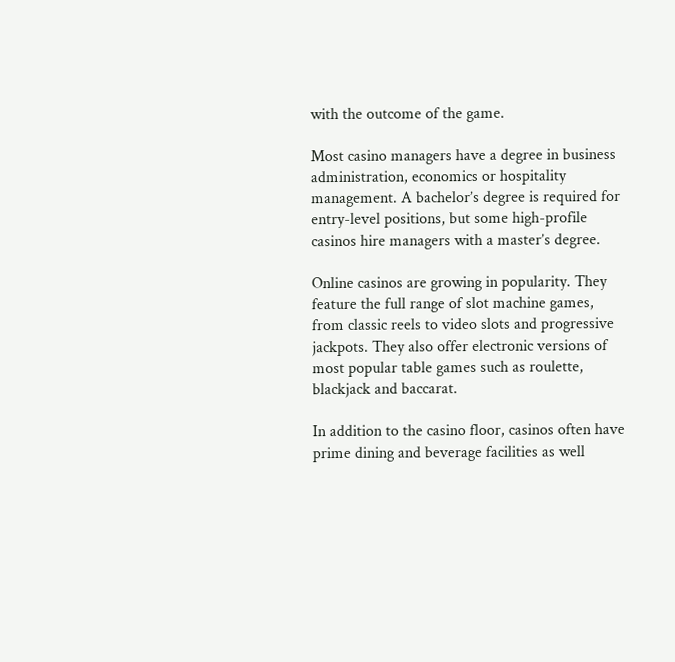with the outcome of the game.

Most casino managers have a degree in business administration, economics or hospitality management. A bachelor’s degree is required for entry-level positions, but some high-profile casinos hire managers with a master’s degree.

Online casinos are growing in popularity. They feature the full range of slot machine games, from classic reels to video slots and progressive jackpots. They also offer electronic versions of most popular table games such as roulette, blackjack and baccarat.

In addition to the casino floor, casinos often have prime dining and beverage facilities as well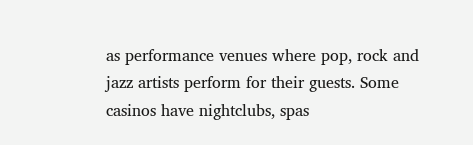as performance venues where pop, rock and jazz artists perform for their guests. Some casinos have nightclubs, spas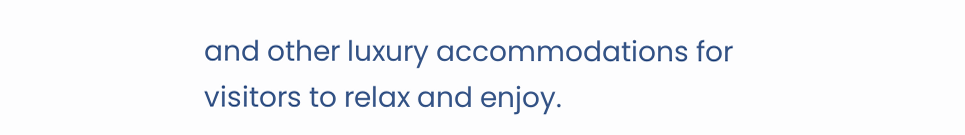and other luxury accommodations for visitors to relax and enjoy.